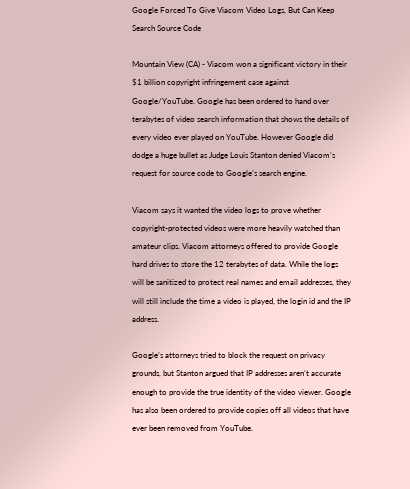Google Forced To Give Viacom Video Logs, But Can Keep Search Source Code

Mountain View (CA) - Viacom won a significant victory in their $1 billion copyright infringement case against Google/YouTube. Google has been ordered to hand over terabytes of video search information that shows the details of every video ever played on YouTube. However Google did dodge a huge bullet as Judge Louis Stanton denied Viacom’s request for source code to Google’s search engine.

Viacom says it wanted the video logs to prove whether copyright-protected videos were more heavily watched than amateur clips. Viacom attorneys offered to provide Google hard drives to store the 12 terabytes of data. While the logs will be sanitized to protect real names and email addresses, they will still include the time a video is played, the login id and the IP address.

Google’s attorneys tried to block the request on privacy grounds, but Stanton argued that IP addresses aren’t accurate enough to provide the true identity of the video viewer. Google has also been ordered to provide copies off all videos that have ever been removed from YouTube.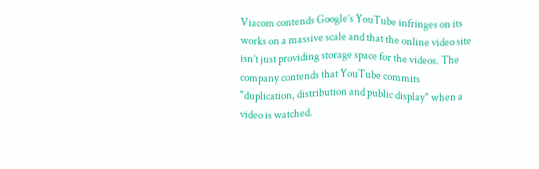Viacom contends Google’s YouTube infringes on its works on a massive scale and that the online video site isn’t just providing storage space for the videos. The company contends that YouTube commits "duplication, distribution and public display" when a video is watched.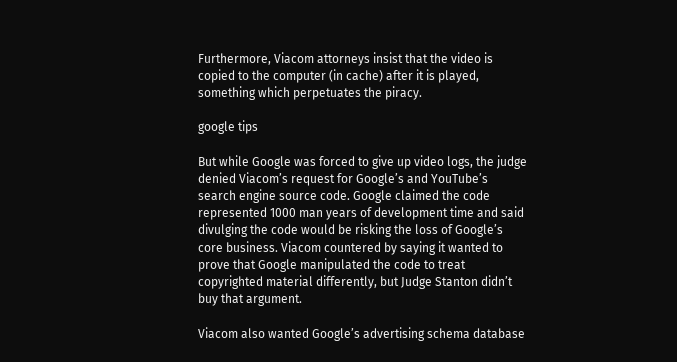Furthermore, Viacom attorneys insist that the video is copied to the computer (in cache) after it is played, something which perpetuates the piracy.

google tips

But while Google was forced to give up video logs, the judge denied Viacom’s request for Google’s and YouTube’s search engine source code. Google claimed the code represented 1000 man years of development time and said divulging the code would be risking the loss of Google’s core business. Viacom countered by saying it wanted to prove that Google manipulated the code to treat copyrighted material differently, but Judge Stanton didn’t buy that argument.

Viacom also wanted Google’s advertising schema database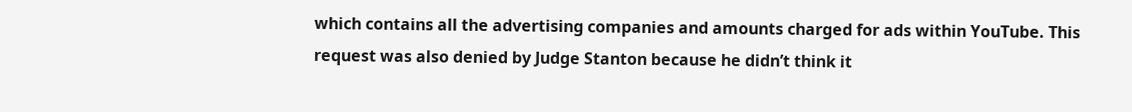which contains all the advertising companies and amounts charged for ads within YouTube. This request was also denied by Judge Stanton because he didn’t think it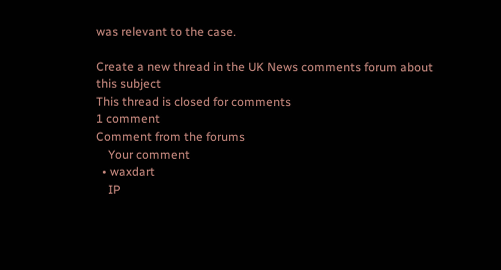was relevant to the case.

Create a new thread in the UK News comments forum about this subject
This thread is closed for comments
1 comment
Comment from the forums
    Your comment
  • waxdart
    IP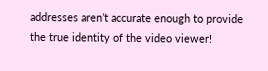addresses aren’t accurate enough to provide the true identity of the video viewer!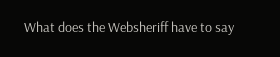What does the Websheriff have to say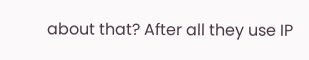about that? After all they use IP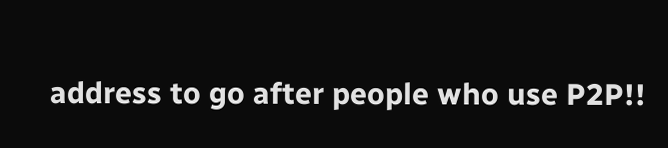address to go after people who use P2P!!